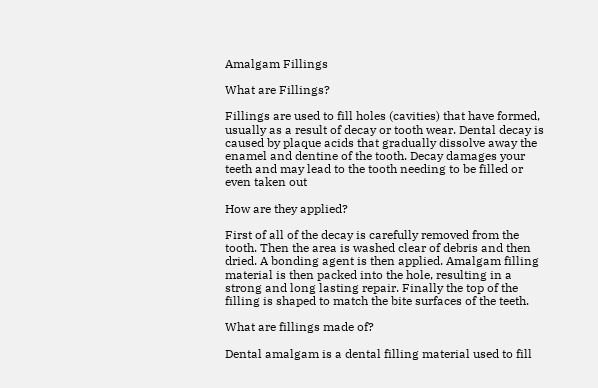Amalgam Fillings

What are Fillings?

Fillings are used to fill holes (cavities) that have formed, usually as a result of decay or tooth wear. Dental decay is caused by plaque acids that gradually dissolve away the enamel and dentine of the tooth. Decay damages your teeth and may lead to the tooth needing to be filled or even taken out

How are they applied?

First of all of the decay is carefully removed from the tooth. Then the area is washed clear of debris and then dried. A bonding agent is then applied. Amalgam filling material is then packed into the hole, resulting in a strong and long lasting repair. Finally the top of the filling is shaped to match the bite surfaces of the teeth.

What are fillings made of?

Dental amalgam is a dental filling material used to fill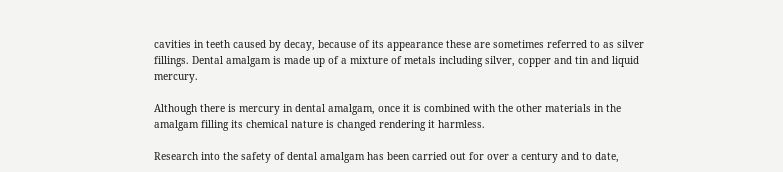cavities in teeth caused by decay, because of its appearance these are sometimes referred to as silver fillings. Dental amalgam is made up of a mixture of metals including silver, copper and tin and liquid mercury.

Although there is mercury in dental amalgam, once it is combined with the other materials in the amalgam filling its chemical nature is changed rendering it harmless.

Research into the safety of dental amalgam has been carried out for over a century and to date,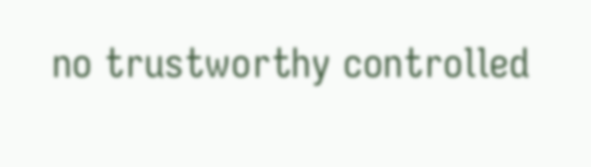no trustworthy controlled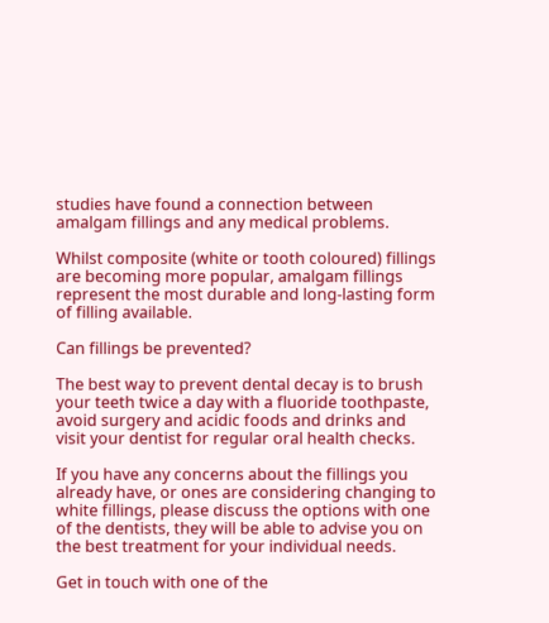studies have found a connection between amalgam fillings and any medical problems.

Whilst composite (white or tooth coloured) fillings are becoming more popular, amalgam fillings represent the most durable and long-lasting form of filling available.

Can fillings be prevented?

The best way to prevent dental decay is to brush your teeth twice a day with a fluoride toothpaste, avoid surgery and acidic foods and drinks and visit your dentist for regular oral health checks.

If you have any concerns about the fillings you already have, or ones are considering changing to white fillings, please discuss the options with one of the dentists, they will be able to advise you on the best treatment for your individual needs.

Get in touch with one of the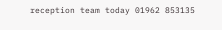reception team today 01962 853135